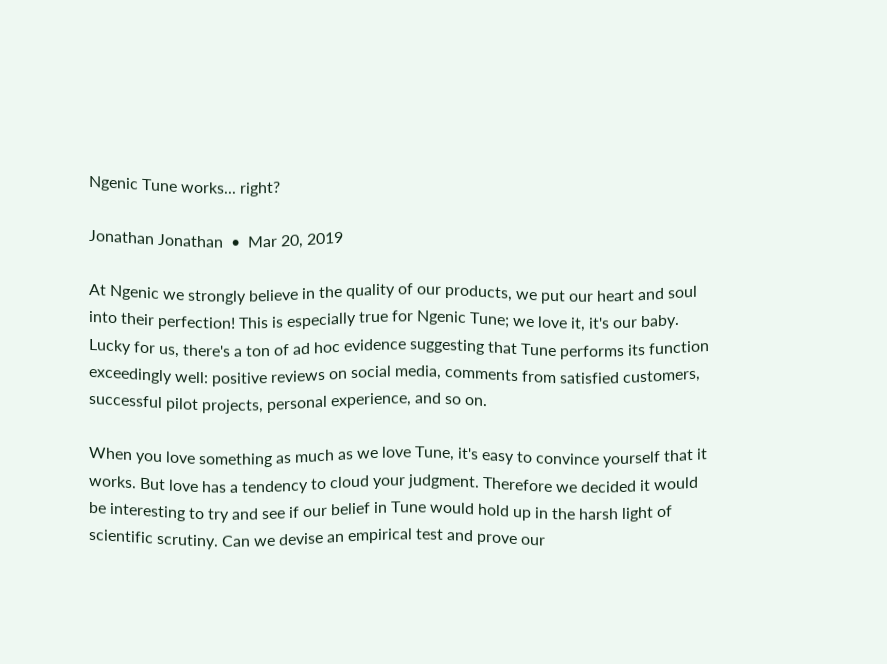Ngenic Tune works... right?

Jonathan Jonathan  •  Mar 20, 2019

At Ngenic we strongly believe in the quality of our products, we put our heart and soul into their perfection! This is especially true for Ngenic Tune; we love it, it's our baby. Lucky for us, there's a ton of ad hoc evidence suggesting that Tune performs its function exceedingly well: positive reviews on social media, comments from satisfied customers, successful pilot projects, personal experience, and so on.

When you love something as much as we love Tune, it's easy to convince yourself that it works. But love has a tendency to cloud your judgment. Therefore we decided it would be interesting to try and see if our belief in Tune would hold up in the harsh light of scientific scrutiny. Can we devise an empirical test and prove our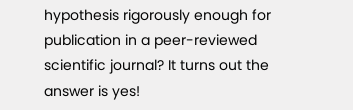hypothesis rigorously enough for publication in a peer-reviewed scientific journal? It turns out the answer is yes!